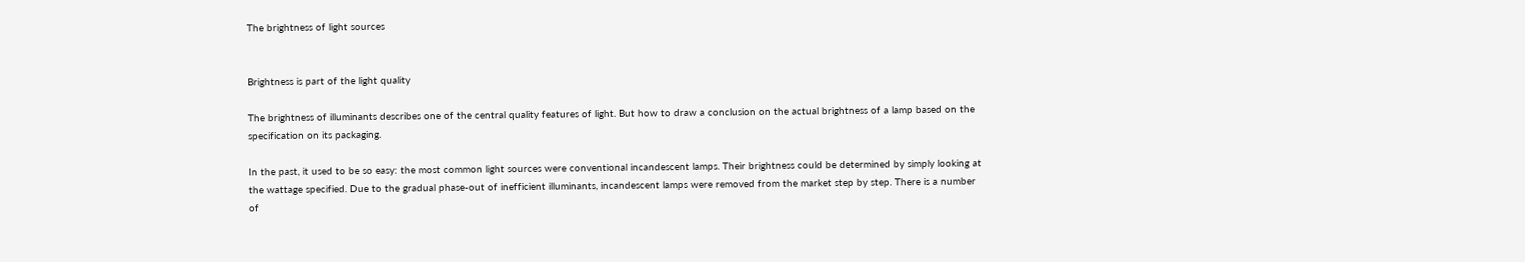The brightness of light sources


Brightness is part of the light quality

The brightness of illuminants describes one of the central quality features of light. But how to draw a conclusion on the actual brightness of a lamp based on the specification on its packaging.

In the past, it used to be so easy: the most common light sources were conventional incandescent lamps. Their brightness could be determined by simply looking at the wattage specified. Due to the gradual phase-out of inefficient illuminants, incandescent lamps were removed from the market step by step. There is a number of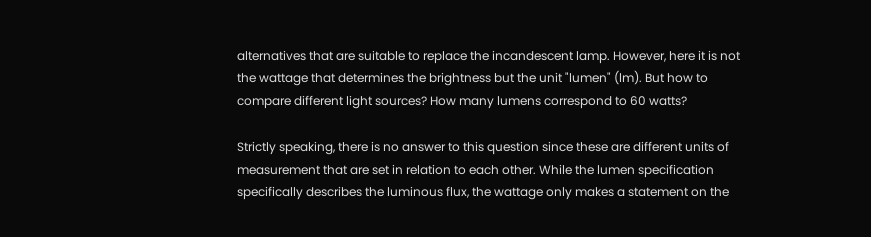alternatives that are suitable to replace the incandescent lamp. However, here it is not the wattage that determines the brightness but the unit "lumen" (lm). But how to compare different light sources? How many lumens correspond to 60 watts?

Strictly speaking, there is no answer to this question since these are different units of measurement that are set in relation to each other. While the lumen specification specifically describes the luminous flux, the wattage only makes a statement on the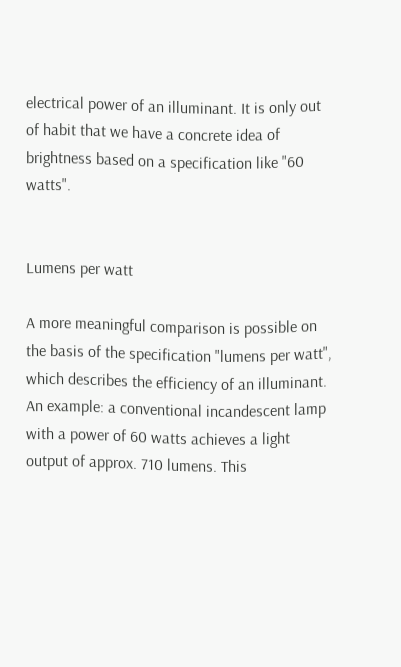electrical power of an illuminant. It is only out of habit that we have a concrete idea of brightness based on a specification like "60 watts".


Lumens per watt

A more meaningful comparison is possible on the basis of the specification "lumens per watt", which describes the efficiency of an illuminant. An example: a conventional incandescent lamp with a power of 60 watts achieves a light output of approx. 710 lumens. This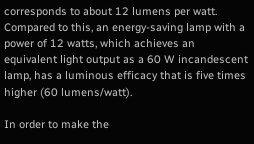corresponds to about 12 lumens per watt. Compared to this, an energy-saving lamp with a power of 12 watts, which achieves an equivalent light output as a 60 W incandescent lamp, has a luminous efficacy that is five times higher (60 lumens/watt).

In order to make the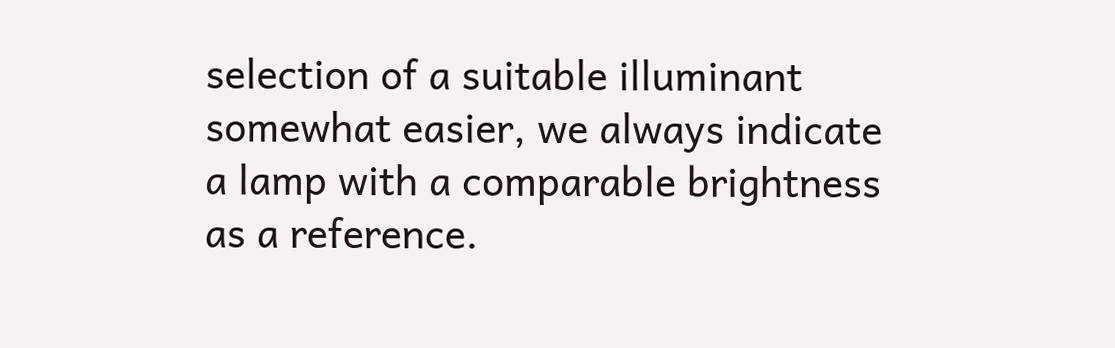selection of a suitable illuminant somewhat easier, we always indicate a lamp with a comparable brightness as a reference.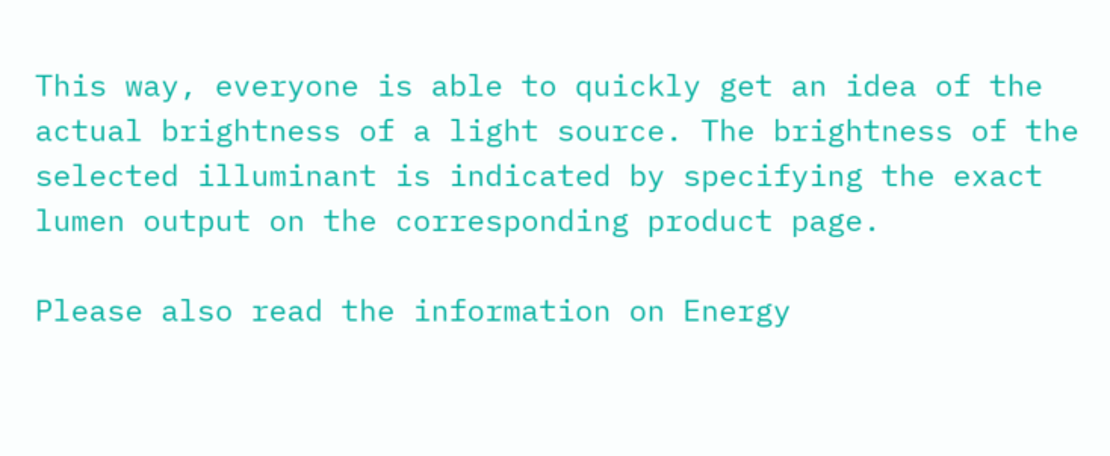This way, everyone is able to quickly get an idea of the actual brightness of a light source. The brightness of the selected illuminant is indicated by specifying the exact lumen output on the corresponding product page.

Please also read the information on Energy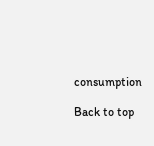consumption

Back to top